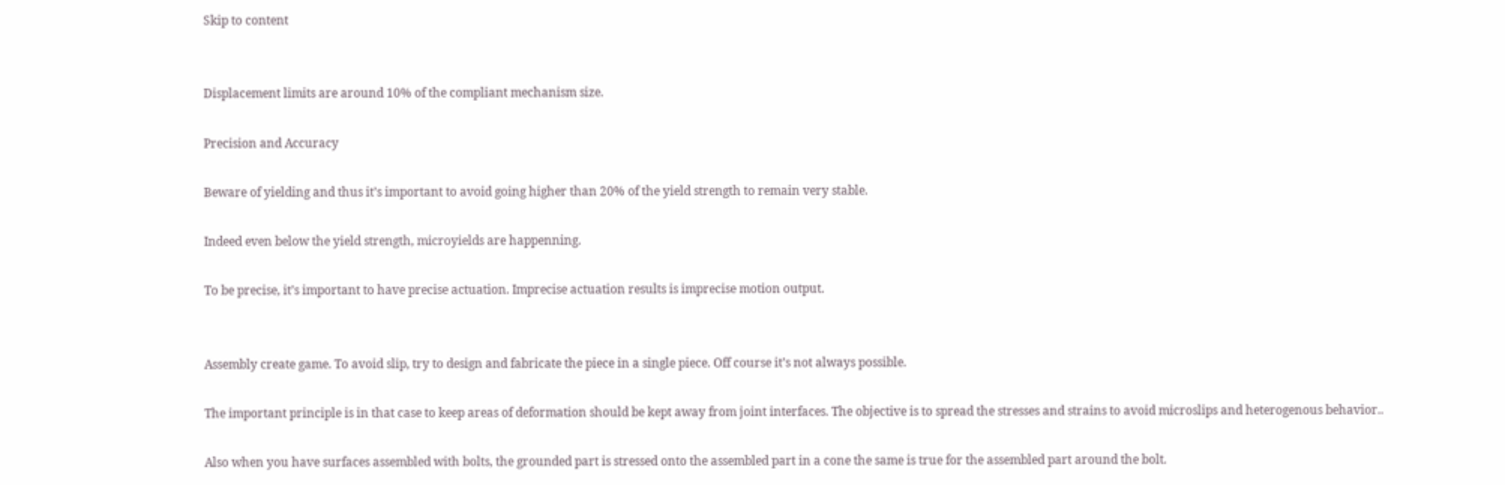Skip to content


Displacement limits are around 10% of the compliant mechanism size.

Precision and Accuracy

Beware of yielding and thus it’s important to avoid going higher than 20% of the yield strength to remain very stable.

Indeed even below the yield strength, microyields are happenning.

To be precise, it’s important to have precise actuation. Imprecise actuation results is imprecise motion output.


Assembly create game. To avoid slip, try to design and fabricate the piece in a single piece. Off course it’s not always possible.

The important principle is in that case to keep areas of deformation should be kept away from joint interfaces. The objective is to spread the stresses and strains to avoid microslips and heterogenous behavior..

Also when you have surfaces assembled with bolts, the grounded part is stressed onto the assembled part in a cone the same is true for the assembled part around the bolt.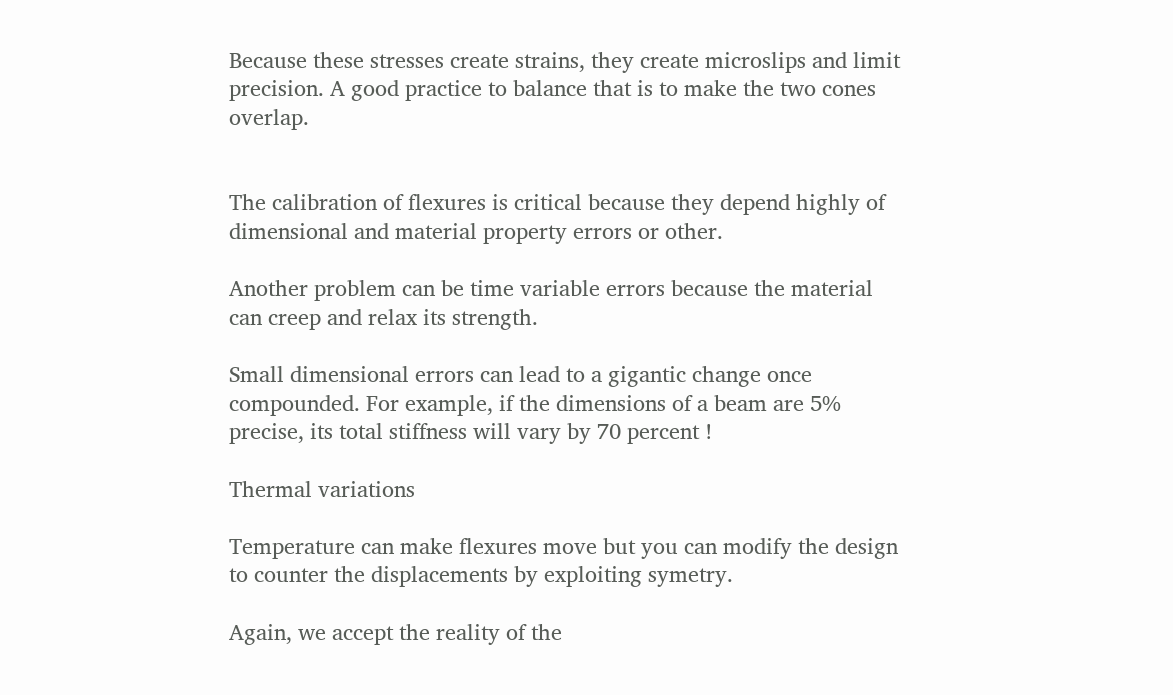Because these stresses create strains, they create microslips and limit precision. A good practice to balance that is to make the two cones overlap.


The calibration of flexures is critical because they depend highly of dimensional and material property errors or other.

Another problem can be time variable errors because the material can creep and relax its strength.

Small dimensional errors can lead to a gigantic change once compounded. For example, if the dimensions of a beam are 5% precise, its total stiffness will vary by 70 percent !

Thermal variations

Temperature can make flexures move but you can modify the design to counter the displacements by exploiting symetry.

Again, we accept the reality of the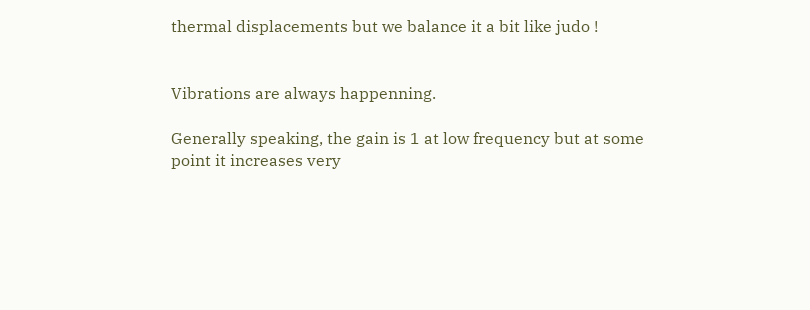thermal displacements but we balance it a bit like judo !


Vibrations are always happenning.

Generally speaking, the gain is 1 at low frequency but at some point it increases very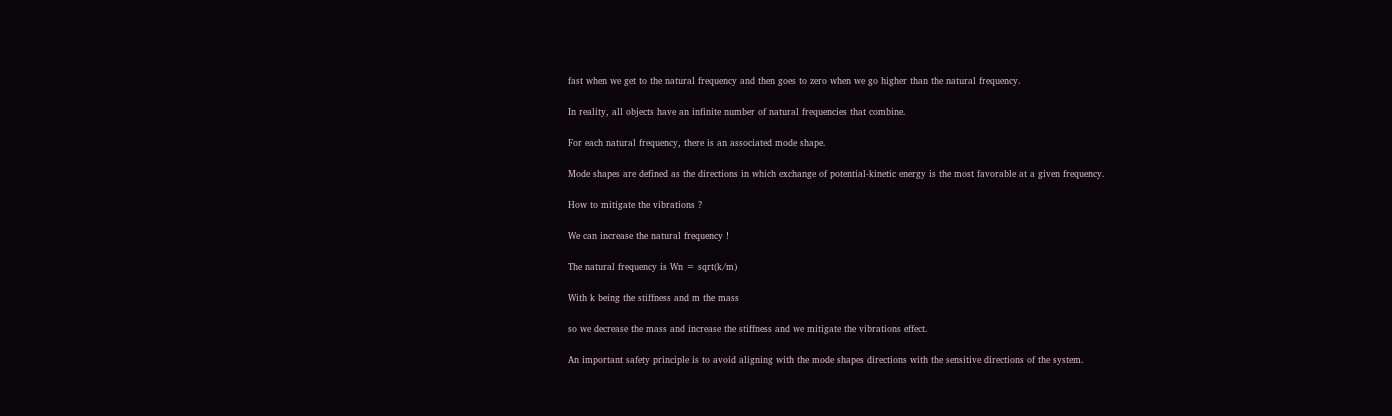fast when we get to the natural frequency and then goes to zero when we go higher than the natural frequency.

In reality, all objects have an infinite number of natural frequencies that combine.

For each natural frequency, there is an associated mode shape.

Mode shapes are defined as the directions in which exchange of potential-kinetic energy is the most favorable at a given frequency.

How to mitigate the vibrations ?

We can increase the natural frequency !

The natural frequency is Wn = sqrt(k/m)

With k being the stiffness and m the mass

so we decrease the mass and increase the stiffness and we mitigate the vibrations effect.

An important safety principle is to avoid aligning with the mode shapes directions with the sensitive directions of the system.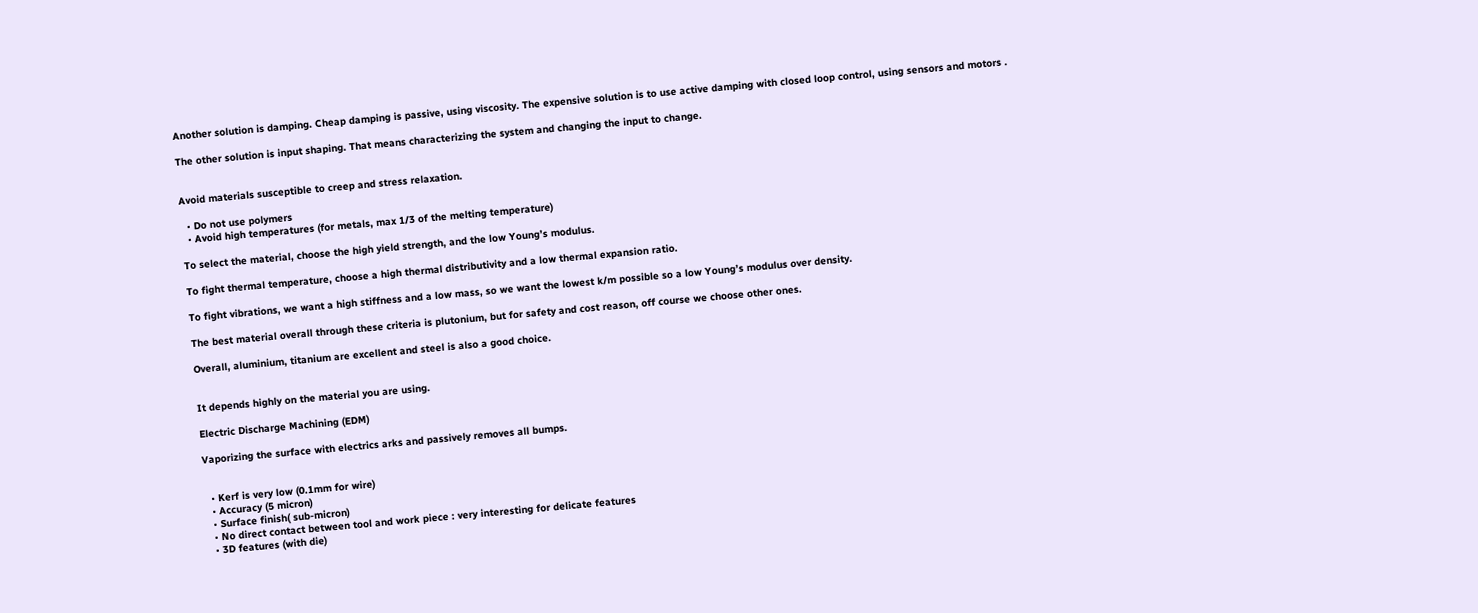Another solution is damping. Cheap damping is passive, using viscosity. The expensive solution is to use active damping with closed loop control, using sensors and motors .

The other solution is input shaping. That means characterizing the system and changing the input to change.


Avoid materials susceptible to creep and stress relaxation.

  • Do not use polymers
  • Avoid high temperatures (for metals, max 1/3 of the melting temperature)

To select the material, choose the high yield strength, and the low Young’s modulus.

To fight thermal temperature, choose a high thermal distributivity and a low thermal expansion ratio.

To fight vibrations, we want a high stiffness and a low mass, so we want the lowest k/m possible so a low Young’s modulus over density.

The best material overall through these criteria is plutonium, but for safety and cost reason, off course we choose other ones.

Overall, aluminium, titanium are excellent and steel is also a good choice.


It depends highly on the material you are using.

Electric Discharge Machining (EDM)

Vaporizing the surface with electrics arks and passively removes all bumps.


  • Kerf is very low (0.1mm for wire)
  • Accuracy (5 micron)
  • Surface finish( sub-micron)
  • No direct contact between tool and work piece : very interesting for delicate features
  • 3D features (with die)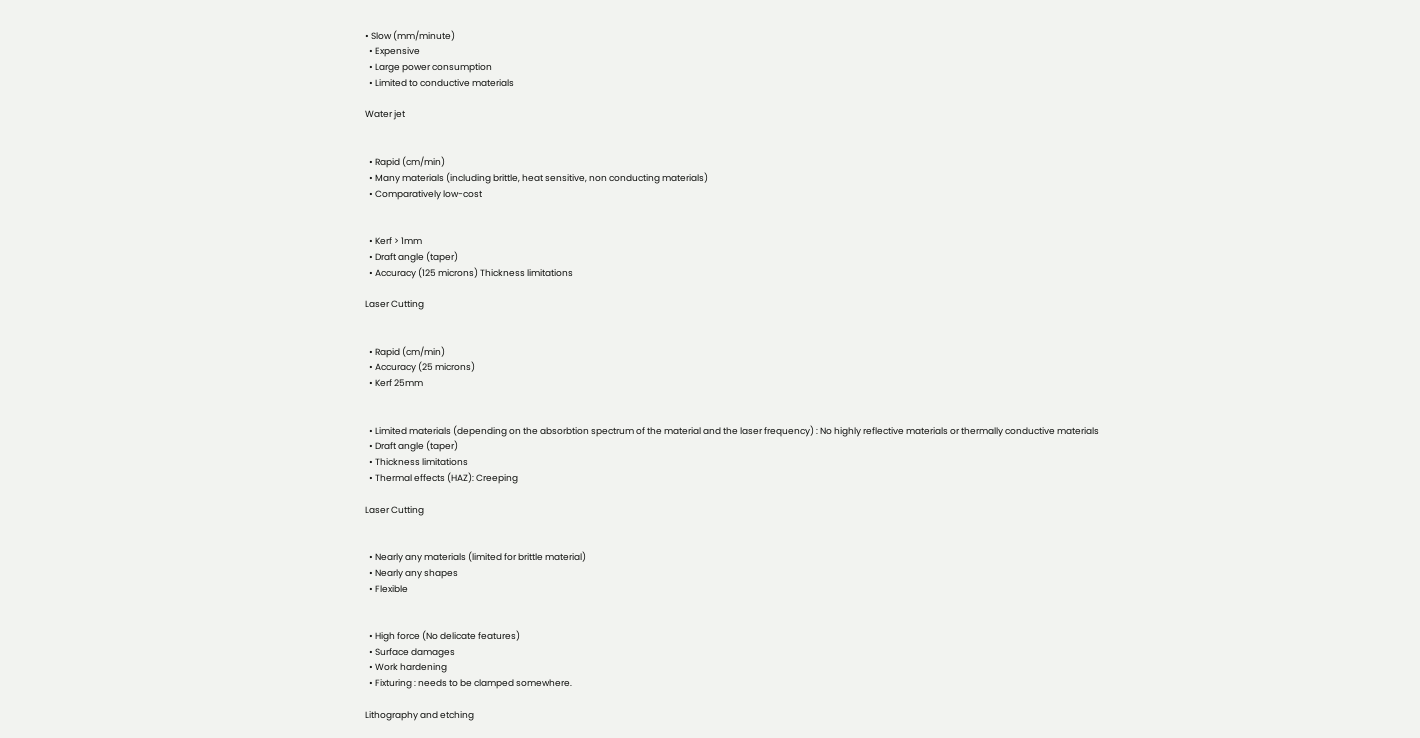• Slow (mm/minute)
  • Expensive
  • Large power consumption
  • Limited to conductive materials

Water jet


  • Rapid (cm/min)
  • Many materials (including brittle, heat sensitive, non conducting materials)
  • Comparatively low-cost


  • Kerf > 1mm
  • Draft angle (taper)
  • Accuracy (125 microns) Thickness limitations

Laser Cutting


  • Rapid (cm/min)
  • Accuracy (25 microns)
  • Kerf 25mm


  • Limited materials (depending on the absorbtion spectrum of the material and the laser frequency) : No highly reflective materials or thermally conductive materials
  • Draft angle (taper)
  • Thickness limitations
  • Thermal effects (HAZ): Creeping

Laser Cutting


  • Nearly any materials (limited for brittle material)
  • Nearly any shapes
  • Flexible


  • High force (No delicate features)
  • Surface damages
  • Work hardening
  • Fixturing : needs to be clamped somewhere.

Lithography and etching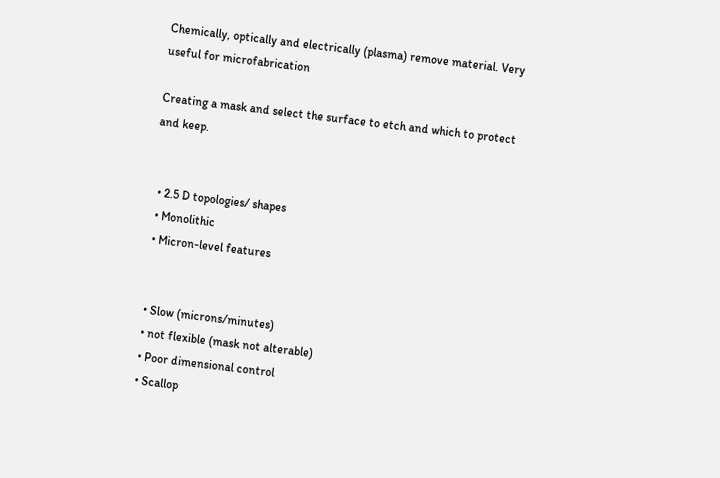Chemically, optically and electrically (plasma) remove material. Very useful for microfabrication

Creating a mask and select the surface to etch and which to protect and keep.


  • 2.5 D topologies/ shapes
  • Monolithic
  • Micron-level features


  • Slow (microns/minutes)
  • not flexible (mask not alterable)
  • Poor dimensional control
  • Scallop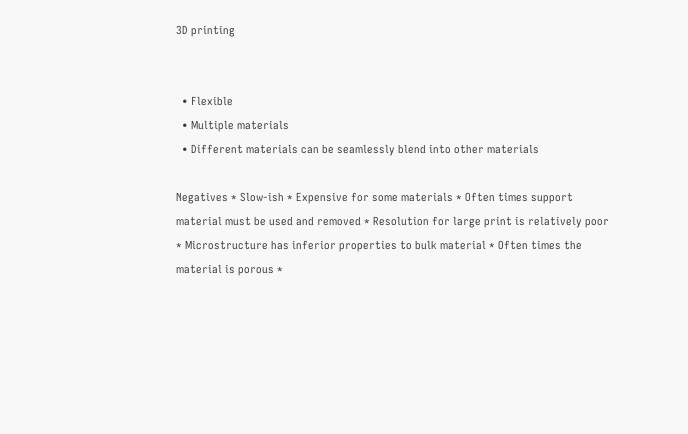3D printing


  • Flexible
  • Multiple materials
  • Different materials can be seamlessly blend into other materials

Negatives * Slow-ish * Expensive for some materials * Often times support material must be used and removed * Resolution for large print is relatively poor * Microstructure has inferior properties to bulk material * Often times the material is porous *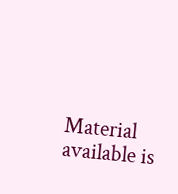Material available is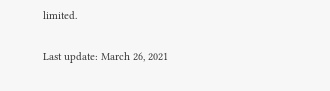limited.

Last update: March 26, 2021